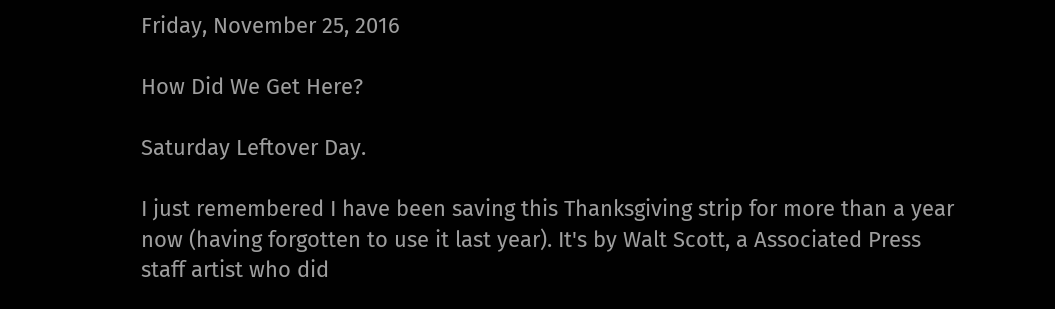Friday, November 25, 2016

How Did We Get Here?

Saturday Leftover Day.

I just remembered I have been saving this Thanksgiving strip for more than a year now (having forgotten to use it last year). It's by Walt Scott, a Associated Press staff artist who did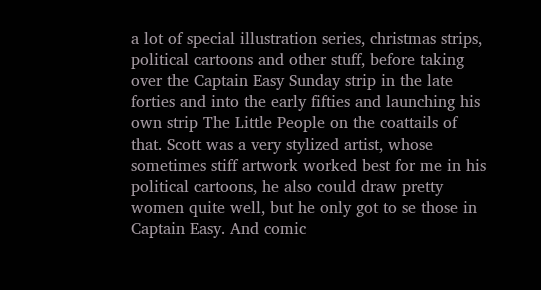a lot of special illustration series, christmas strips, political cartoons and other stuff, before taking over the Captain Easy Sunday strip in the late forties and into the early fifties and launching his own strip The Little People on the coattails of that. Scott was a very stylized artist, whose sometimes stiff artwork worked best for me in his political cartoons, he also could draw pretty women quite well, but he only got to se those in Captain Easy. And comic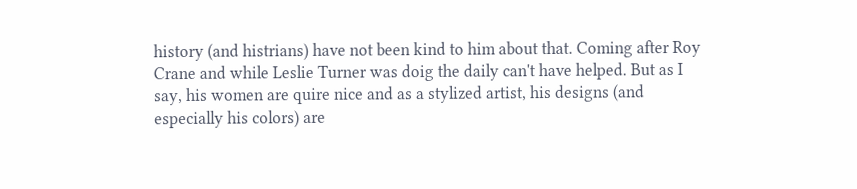history (and histrians) have not been kind to him about that. Coming after Roy Crane and while Leslie Turner was doig the daily can't have helped. But as I say, his women are quire nice and as a stylized artist, his designs (and especially his colors) are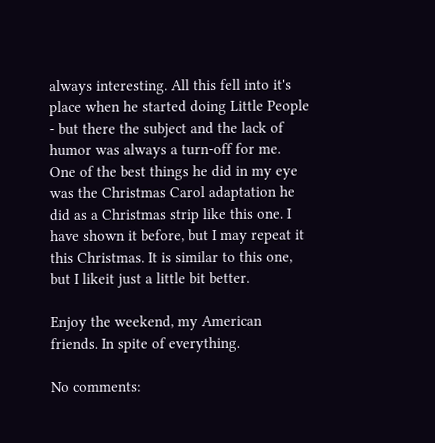always interesting. All this fell into it's place when he started doing Little People - but there the subject and the lack of humor was always a turn-off for me. One of the best things he did in my eye was the Christmas Carol adaptation he did as a Christmas strip like this one. I have shown it before, but I may repeat it this Christmas. It is similar to this one, but I likeit just a little bit better.

Enjoy the weekend, my American friends. In spite of everything.

No comments: